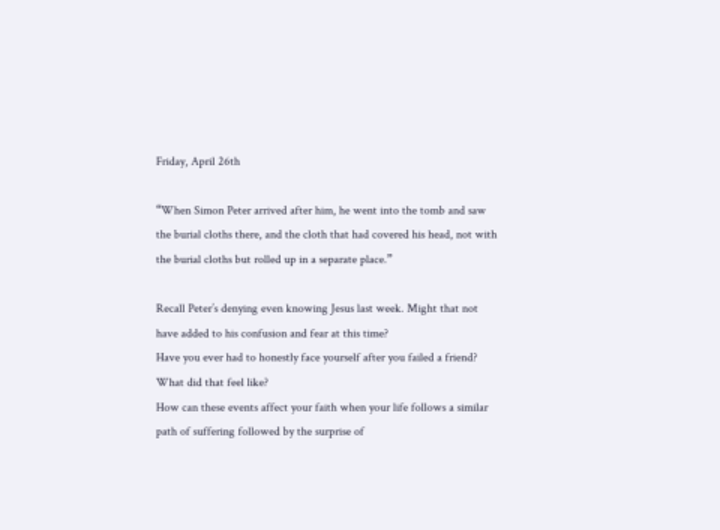Friday, April 26th

“When Simon Peter arrived after him, he went into the tomb and saw the burial cloths there, and the cloth that had covered his head, not with the burial cloths but rolled up in a separate place.”

Recall Peter’s denying even knowing Jesus last week. Might that not have added to his confusion and fear at this time?
Have you ever had to honestly face yourself after you failed a friend? What did that feel like?
How can these events affect your faith when your life follows a similar path of suffering followed by the surprise of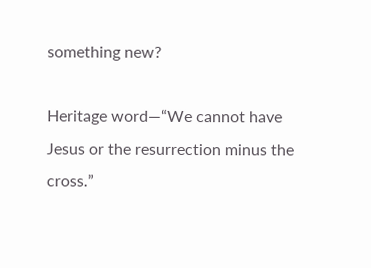something new?

Heritage word—“We cannot have Jesus or the resurrection minus the cross.”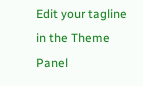Edit your tagline in the Theme Panel